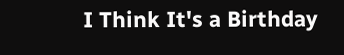I Think It's a Birthday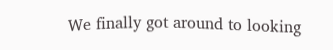We finally got around to looking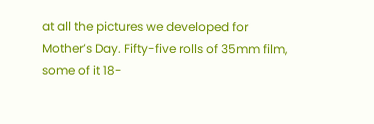at all the pictures we developed for Mother’s Day. Fifty-five rolls of 35mm film, some of it 18-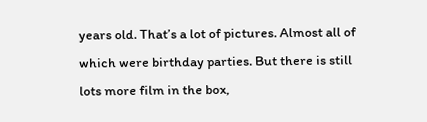years old. That’s a lot of pictures. Almost all of which were birthday parties. But there is still lots more film in the box,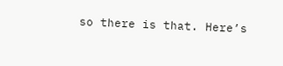so there is that. Here’s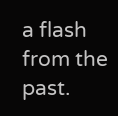a flash from the past.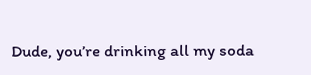Dude, you’re drinking all my soda